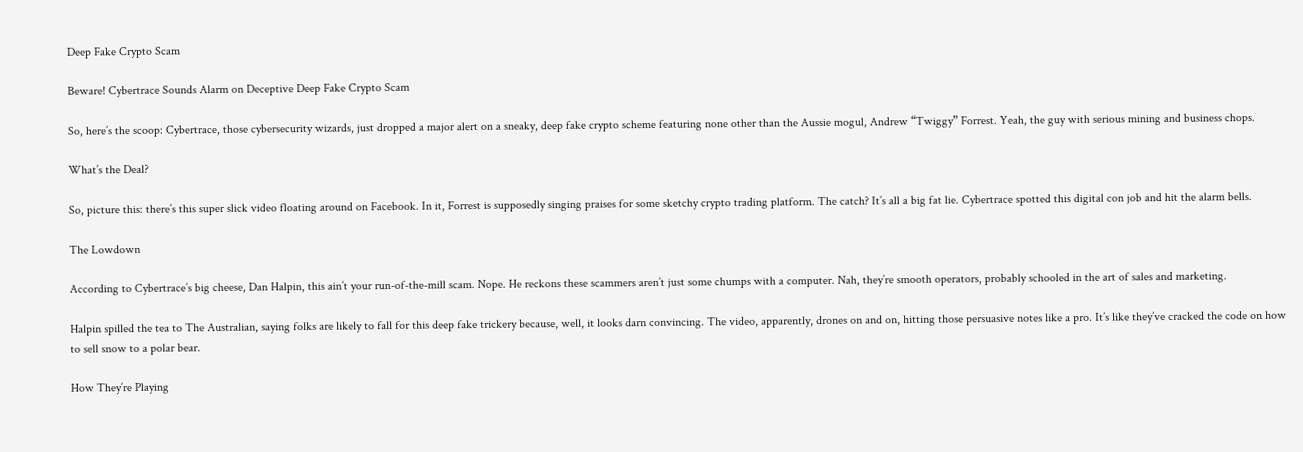Deep Fake Crypto Scam

Beware! Cybertrace Sounds Alarm on Deceptive Deep Fake Crypto Scam

So, here’s the scoop: Cybertrace, those cybersecurity wizards, just dropped a major alert on a sneaky, deep fake crypto scheme featuring none other than the Aussie mogul, Andrew “Twiggy” Forrest. Yeah, the guy with serious mining and business chops.

What’s the Deal?

So, picture this: there’s this super slick video floating around on Facebook. In it, Forrest is supposedly singing praises for some sketchy crypto trading platform. The catch? It’s all a big fat lie. Cybertrace spotted this digital con job and hit the alarm bells.

The Lowdown

According to Cybertrace’s big cheese, Dan Halpin, this ain’t your run-of-the-mill scam. Nope. He reckons these scammers aren’t just some chumps with a computer. Nah, they’re smooth operators, probably schooled in the art of sales and marketing.

Halpin spilled the tea to The Australian, saying folks are likely to fall for this deep fake trickery because, well, it looks darn convincing. The video, apparently, drones on and on, hitting those persuasive notes like a pro. It’s like they’ve cracked the code on how to sell snow to a polar bear.

How They’re Playing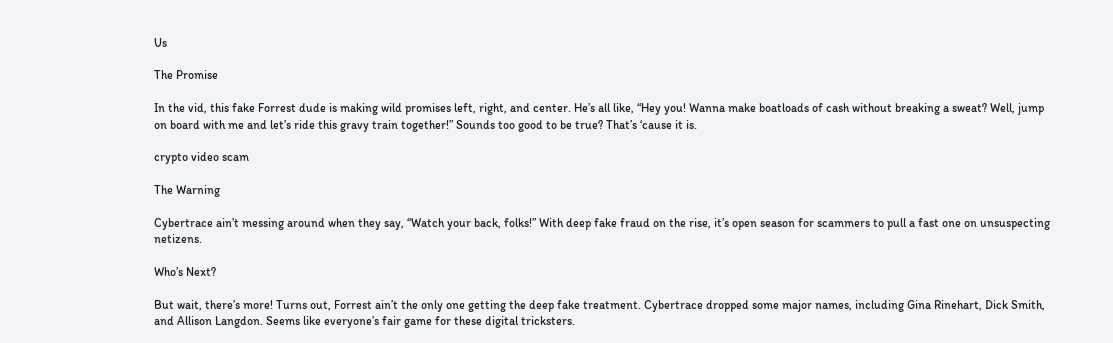Us

The Promise

In the vid, this fake Forrest dude is making wild promises left, right, and center. He’s all like, “Hey you! Wanna make boatloads of cash without breaking a sweat? Well, jump on board with me and let’s ride this gravy train together!” Sounds too good to be true? That’s ‘cause it is.

crypto video scam

The Warning

Cybertrace ain’t messing around when they say, “Watch your back, folks!” With deep fake fraud on the rise, it’s open season for scammers to pull a fast one on unsuspecting netizens.

Who’s Next?

But wait, there’s more! Turns out, Forrest ain’t the only one getting the deep fake treatment. Cybertrace dropped some major names, including Gina Rinehart, Dick Smith, and Allison Langdon. Seems like everyone’s fair game for these digital tricksters.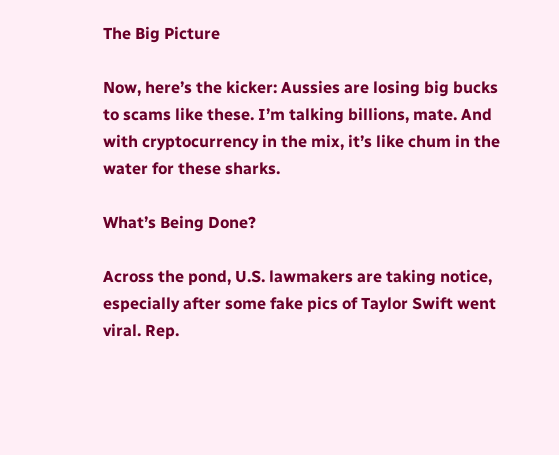The Big Picture

Now, here’s the kicker: Aussies are losing big bucks to scams like these. I’m talking billions, mate. And with cryptocurrency in the mix, it’s like chum in the water for these sharks.

What’s Being Done?

Across the pond, U.S. lawmakers are taking notice, especially after some fake pics of Taylor Swift went viral. Rep.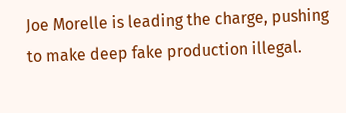Joe Morelle is leading the charge, pushing to make deep fake production illegal.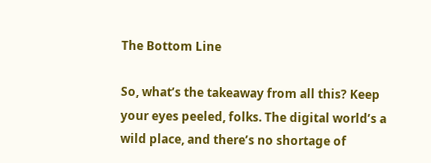The Bottom Line

So, what’s the takeaway from all this? Keep your eyes peeled, folks. The digital world’s a wild place, and there’s no shortage of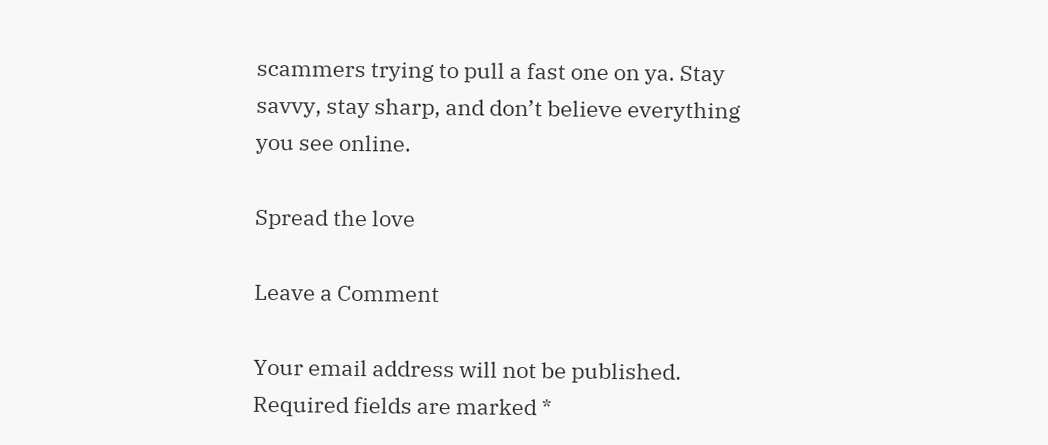scammers trying to pull a fast one on ya. Stay savvy, stay sharp, and don’t believe everything you see online.

Spread the love

Leave a Comment

Your email address will not be published. Required fields are marked *